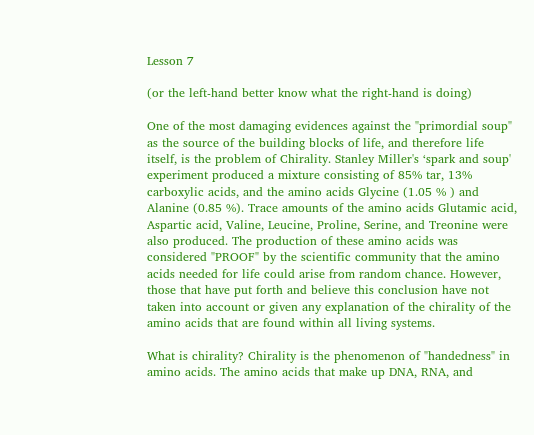Lesson 7

(or the left-hand better know what the right-hand is doing)

One of the most damaging evidences against the "primordial soup" as the source of the building blocks of life, and therefore life itself, is the problem of Chirality. Stanley Miller's ‘spark and soup' experiment produced a mixture consisting of 85% tar, 13% carboxylic acids, and the amino acids Glycine (1.05 % ) and Alanine (0.85 %). Trace amounts of the amino acids Glutamic acid, Aspartic acid, Valine, Leucine, Proline, Serine, and Treonine were also produced. The production of these amino acids was considered "PROOF" by the scientific community that the amino acids needed for life could arise from random chance. However, those that have put forth and believe this conclusion have not taken into account or given any explanation of the chirality of the amino acids that are found within all living systems.

What is chirality? Chirality is the phenomenon of "handedness" in amino acids. The amino acids that make up DNA, RNA, and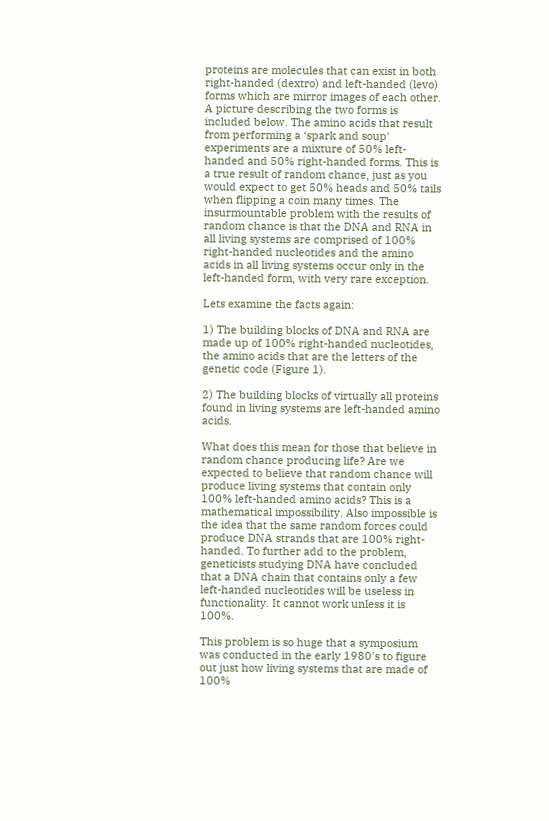proteins are molecules that can exist in both right-handed (dextro) and left-handed (levo) forms which are mirror images of each other. A picture describing the two forms is included below. The amino acids that result from performing a ‘spark and soup' experiments are a mixture of 50% left-handed and 50% right-handed forms. This is a true result of random chance, just as you would expect to get 50% heads and 50% tails when flipping a coin many times. The insurmountable problem with the results of random chance is that the DNA and RNA in all living systems are comprised of 100% right-handed nucleotides and the amino acids in all living systems occur only in the left-handed form, with very rare exception.

Lets examine the facts again:

1) The building blocks of DNA and RNA are made up of 100% right-handed nucleotides, the amino acids that are the letters of the genetic code (Figure 1).

2) The building blocks of virtually all proteins found in living systems are left-handed amino acids.

What does this mean for those that believe in random chance producing life? Are we expected to believe that random chance will produce living systems that contain only 100% left-handed amino acids? This is a mathematical impossibility. Also impossible is the idea that the same random forces could produce DNA strands that are 100% right-handed. To further add to the problem, geneticists studying DNA have concluded that a DNA chain that contains only a few left-handed nucleotides will be useless in functionality. It cannot work unless it is 100%.

This problem is so huge that a symposium was conducted in the early 1980's to figure out just how living systems that are made of 100%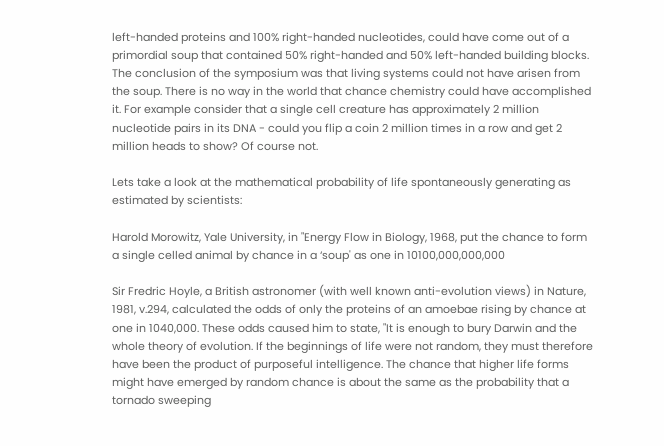left-handed proteins and 100% right-handed nucleotides, could have come out of a primordial soup that contained 50% right-handed and 50% left-handed building blocks. The conclusion of the symposium was that living systems could not have arisen from the soup. There is no way in the world that chance chemistry could have accomplished it. For example consider that a single cell creature has approximately 2 million nucleotide pairs in its DNA - could you flip a coin 2 million times in a row and get 2 million heads to show? Of course not.

Lets take a look at the mathematical probability of life spontaneously generating as estimated by scientists:

Harold Morowitz, Yale University, in "Energy Flow in Biology, 1968, put the chance to form a single celled animal by chance in a ‘soup' as one in 10100,000,000,000

Sir Fredric Hoyle, a British astronomer (with well known anti-evolution views) in Nature, 1981, v.294, calculated the odds of only the proteins of an amoebae rising by chance at one in 1040,000. These odds caused him to state, "It is enough to bury Darwin and the whole theory of evolution. If the beginnings of life were not random, they must therefore have been the product of purposeful intelligence. The chance that higher life forms might have emerged by random chance is about the same as the probability that a tornado sweeping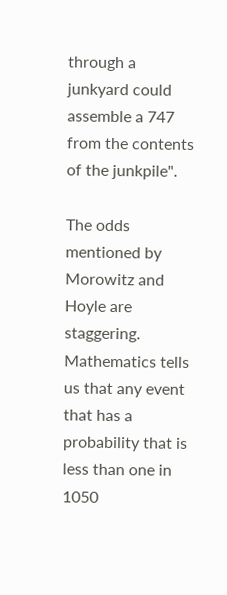through a junkyard could assemble a 747 from the contents of the junkpile".

The odds mentioned by Morowitz and Hoyle are staggering. Mathematics tells us that any event that has a probability that is less than one in 1050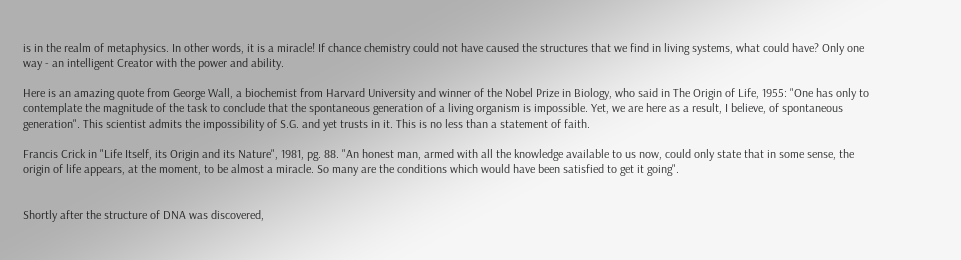is in the realm of metaphysics. In other words, it is a miracle! If chance chemistry could not have caused the structures that we find in living systems, what could have? Only one way - an intelligent Creator with the power and ability.

Here is an amazing quote from George Wall, a biochemist from Harvard University and winner of the Nobel Prize in Biology, who said in The Origin of Life, 1955: "One has only to contemplate the magnitude of the task to conclude that the spontaneous generation of a living organism is impossible. Yet, we are here as a result, I believe, of spontaneous generation". This scientist admits the impossibility of S.G. and yet trusts in it. This is no less than a statement of faith.

Francis Crick in "Life Itself, its Origin and its Nature", 1981, pg. 88. "An honest man, armed with all the knowledge available to us now, could only state that in some sense, the origin of life appears, at the moment, to be almost a miracle. So many are the conditions which would have been satisfied to get it going".


Shortly after the structure of DNA was discovered,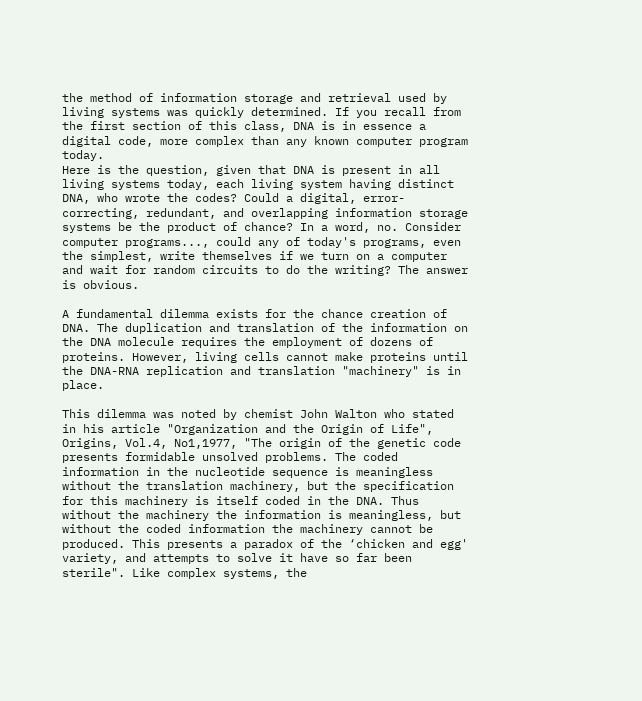the method of information storage and retrieval used by living systems was quickly determined. If you recall from the first section of this class, DNA is in essence a digital code, more complex than any known computer program today.
Here is the question, given that DNA is present in all living systems today, each living system having distinct DNA, who wrote the codes? Could a digital, error-correcting, redundant, and overlapping information storage systems be the product of chance? In a word, no. Consider computer programs..., could any of today's programs, even the simplest, write themselves if we turn on a computer and wait for random circuits to do the writing? The answer is obvious.

A fundamental dilemma exists for the chance creation of DNA. The duplication and translation of the information on the DNA molecule requires the employment of dozens of proteins. However, living cells cannot make proteins until the DNA-RNA replication and translation "machinery" is in place.

This dilemma was noted by chemist John Walton who stated in his article "Organization and the Origin of Life", Origins, Vol.4, No1,1977, "The origin of the genetic code presents formidable unsolved problems. The coded information in the nucleotide sequence is meaningless without the translation machinery, but the specification for this machinery is itself coded in the DNA. Thus without the machinery the information is meaningless, but without the coded information the machinery cannot be produced. This presents a paradox of the ‘chicken and egg' variety, and attempts to solve it have so far been sterile". Like complex systems, the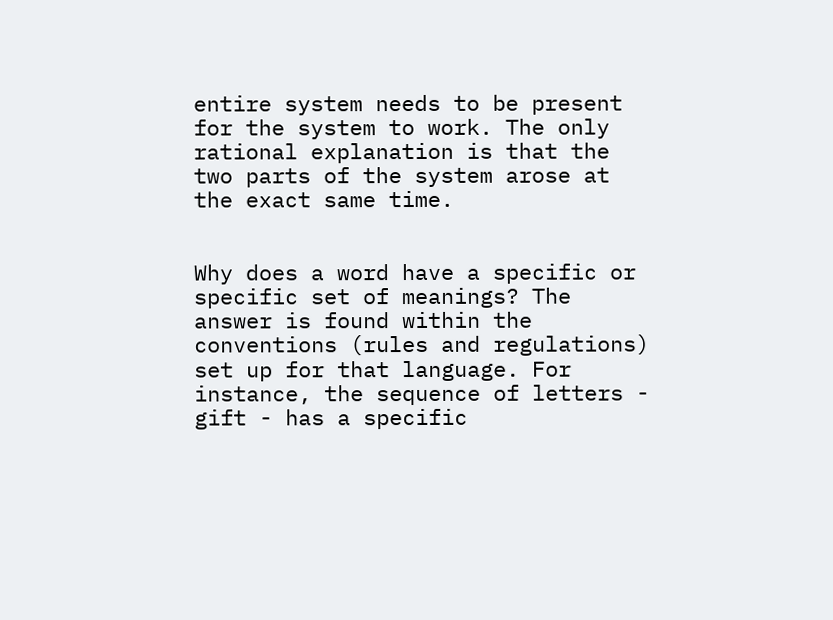entire system needs to be present for the system to work. The only rational explanation is that the two parts of the system arose at the exact same time.


Why does a word have a specific or specific set of meanings? The answer is found within the conventions (rules and regulations) set up for that language. For instance, the sequence of letters - gift - has a specific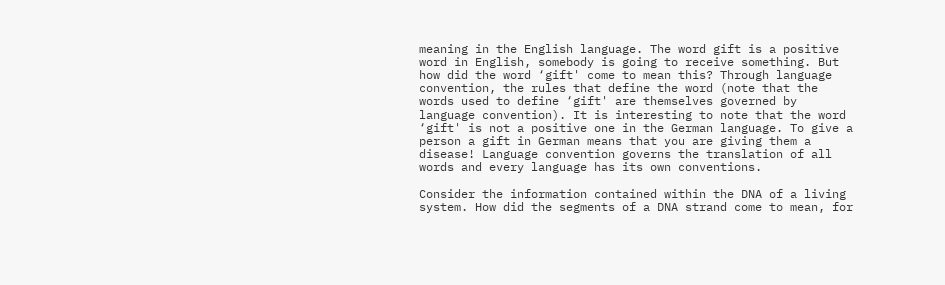meaning in the English language. The word gift is a positive word in English, somebody is going to receive something. But how did the word ‘gift' come to mean this? Through language convention, the rules that define the word (note that the words used to define ‘gift' are themselves governed by language convention). It is interesting to note that the word ‘gift' is not a positive one in the German language. To give a person a gift in German means that you are giving them a disease! Language convention governs the translation of all words and every language has its own conventions.

Consider the information contained within the DNA of a living system. How did the segments of a DNA strand come to mean, for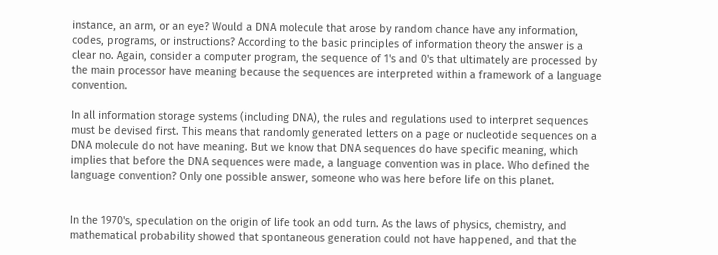instance, an arm, or an eye? Would a DNA molecule that arose by random chance have any information, codes, programs, or instructions? According to the basic principles of information theory the answer is a clear no. Again, consider a computer program, the sequence of 1's and 0's that ultimately are processed by the main processor have meaning because the sequences are interpreted within a framework of a language convention.

In all information storage systems (including DNA), the rules and regulations used to interpret sequences must be devised first. This means that randomly generated letters on a page or nucleotide sequences on a DNA molecule do not have meaning. But we know that DNA sequences do have specific meaning, which implies that before the DNA sequences were made, a language convention was in place. Who defined the language convention? Only one possible answer, someone who was here before life on this planet.


In the 1970's, speculation on the origin of life took an odd turn. As the laws of physics, chemistry, and mathematical probability showed that spontaneous generation could not have happened, and that the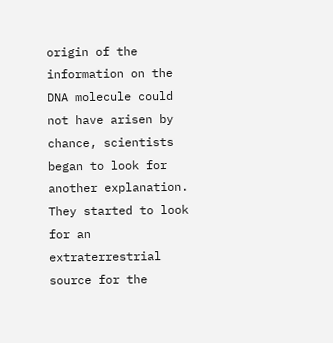origin of the information on the DNA molecule could not have arisen by chance, scientists began to look for another explanation. They started to look for an extraterrestrial source for the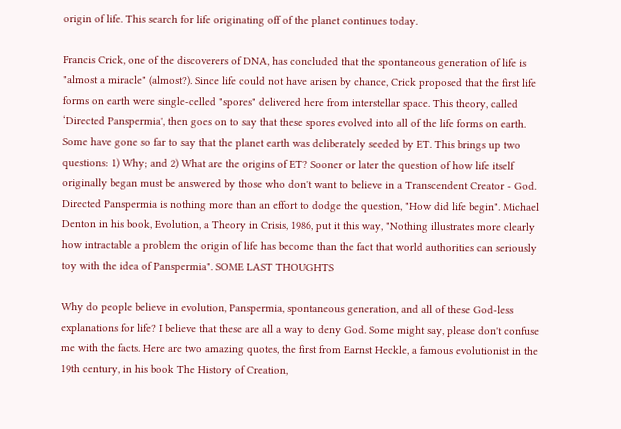origin of life. This search for life originating off of the planet continues today.

Francis Crick, one of the discoverers of DNA, has concluded that the spontaneous generation of life is "almost a miracle" (almost?). Since life could not have arisen by chance, Crick proposed that the first life forms on earth were single-celled "spores" delivered here from interstellar space. This theory, called ‘Directed Panspermia', then goes on to say that these spores evolved into all of the life forms on earth. Some have gone so far to say that the planet earth was deliberately seeded by ET. This brings up two questions: 1) Why; and 2) What are the origins of ET? Sooner or later the question of how life itself originally began must be answered by those who don't want to believe in a Transcendent Creator - God. Directed Panspermia is nothing more than an effort to dodge the question, "How did life begin". Michael Denton in his book, Evolution, a Theory in Crisis, 1986, put it this way, "Nothing illustrates more clearly how intractable a problem the origin of life has become than the fact that world authorities can seriously toy with the idea of Panspermia". SOME LAST THOUGHTS

Why do people believe in evolution, Panspermia, spontaneous generation, and all of these God-less explanations for life? I believe that these are all a way to deny God. Some might say, please don't confuse me with the facts. Here are two amazing quotes, the first from Earnst Heckle, a famous evolutionist in the 19th century, in his book The History of Creation,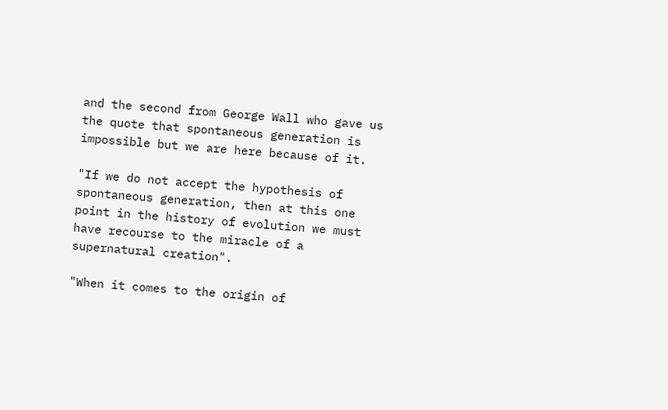and the second from George Wall who gave us the quote that spontaneous generation is impossible but we are here because of it.

"If we do not accept the hypothesis of spontaneous generation, then at this one point in the history of evolution we must have recourse to the miracle of a supernatural creation".

"When it comes to the origin of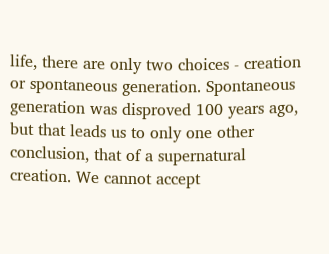life, there are only two choices - creation or spontaneous generation. Spontaneous generation was disproved 100 years ago, but that leads us to only one other conclusion, that of a supernatural creation. We cannot accept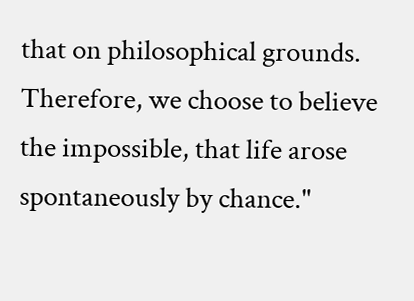that on philosophical grounds. Therefore, we choose to believe the impossible, that life arose spontaneously by chance."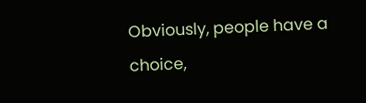Obviously, people have a choice,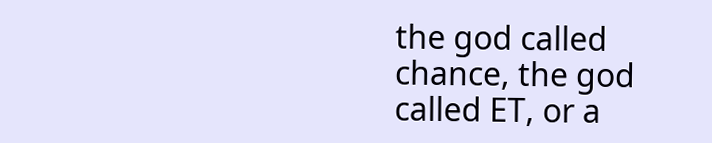the god called chance, the god called ET, or a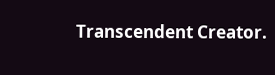Transcendent Creator.